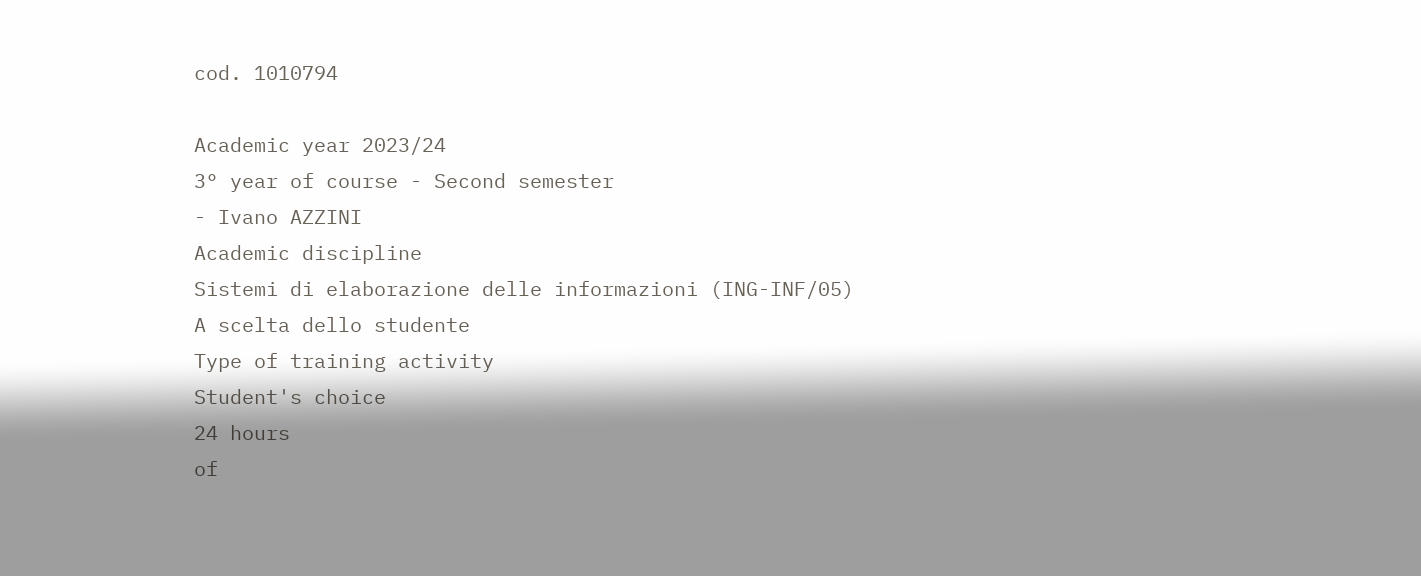cod. 1010794

Academic year 2023/24
3° year of course - Second semester
- Ivano AZZINI
Academic discipline
Sistemi di elaborazione delle informazioni (ING-INF/05)
A scelta dello studente
Type of training activity
Student's choice
24 hours
of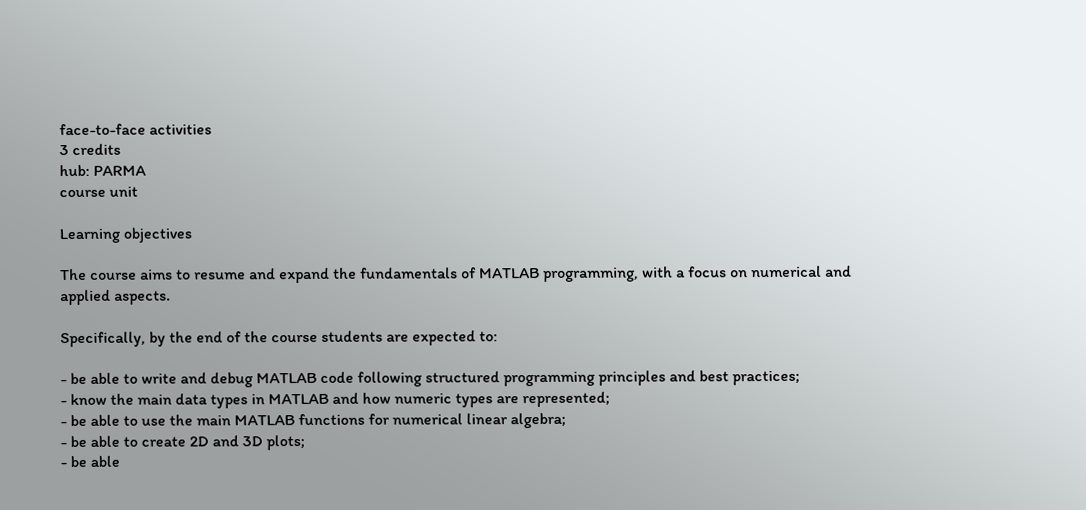face-to-face activities
3 credits
hub: PARMA
course unit

Learning objectives

The course aims to resume and expand the fundamentals of MATLAB programming, with a focus on numerical and applied aspects.

Specifically, by the end of the course students are expected to:

- be able to write and debug MATLAB code following structured programming principles and best practices;
- know the main data types in MATLAB and how numeric types are represented;
- be able to use the main MATLAB functions for numerical linear algebra;
- be able to create 2D and 3D plots;
- be able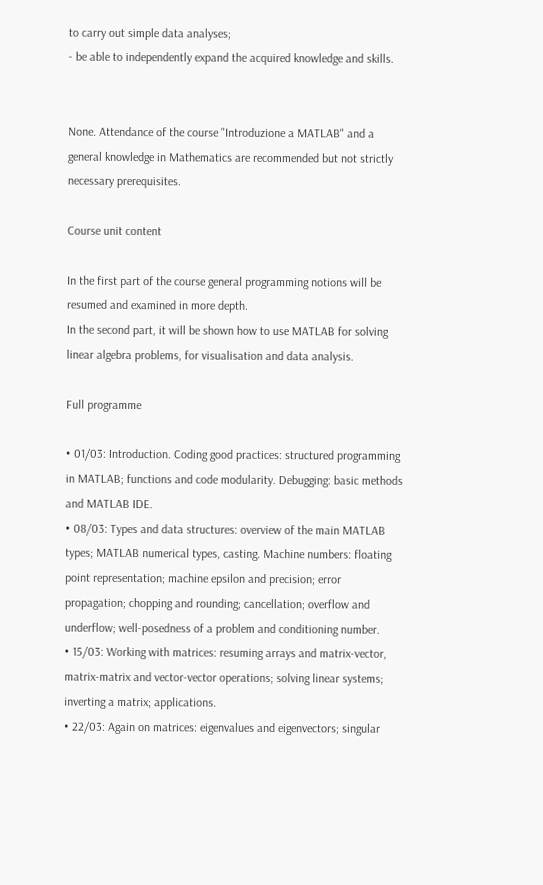to carry out simple data analyses;
- be able to independently expand the acquired knowledge and skills.


None. Attendance of the course "Introduzione a MATLAB" and a general knowledge in Mathematics are recommended but not strictly necessary prerequisites.

Course unit content

In the first part of the course general programming notions will be resumed and examined in more depth.
In the second part, it will be shown how to use MATLAB for solving linear algebra problems, for visualisation and data analysis.

Full programme

• 01/03: Introduction. Coding good practices: structured programming in MATLAB; functions and code modularity. Debugging: basic methods and MATLAB IDE.
• 08/03: Types and data structures: overview of the main MATLAB types; MATLAB numerical types, casting. Machine numbers: floating point representation; machine epsilon and precision; error propagation; chopping and rounding; cancellation; overflow and underflow; well-posedness of a problem and conditioning number.
• 15/03: Working with matrices: resuming arrays and matrix-vector, matrix-matrix and vector-vector operations; solving linear systems; inverting a matrix; applications.
• 22/03: Again on matrices: eigenvalues and eigenvectors; singular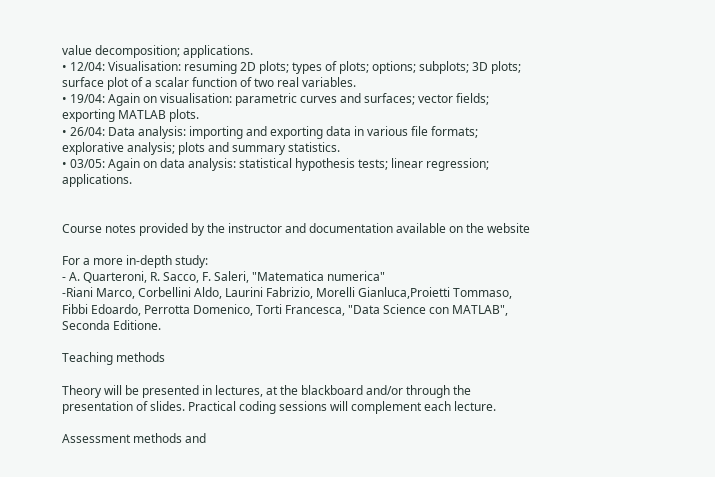value decomposition; applications.
• 12/04: Visualisation: resuming 2D plots; types of plots; options; subplots; 3D plots; surface plot of a scalar function of two real variables.
• 19/04: Again on visualisation: parametric curves and surfaces; vector fields; exporting MATLAB plots.
• 26/04: Data analysis: importing and exporting data in various file formats; explorative analysis; plots and summary statistics.
• 03/05: Again on data analysis: statistical hypothesis tests; linear regression; applications.


Course notes provided by the instructor and documentation available on the website

For a more in-depth study:
- A. Quarteroni, R. Sacco, F. Saleri, "Matematica numerica"
-Riani Marco, Corbellini Aldo, Laurini Fabrizio, Morelli Gianluca,Proietti Tommaso, Fibbi Edoardo, Perrotta Domenico, Torti Francesca, "Data Science con MATLAB", Seconda Editione.

Teaching methods

Theory will be presented in lectures, at the blackboard and/or through the presentation of slides. Practical coding sessions will complement each lecture.

Assessment methods and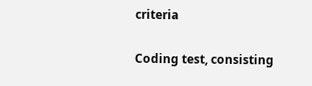criteria

Coding test, consisting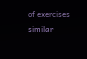of exercises similar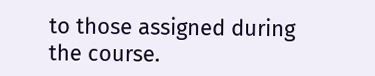to those assigned during the course.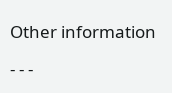Other information

- - -